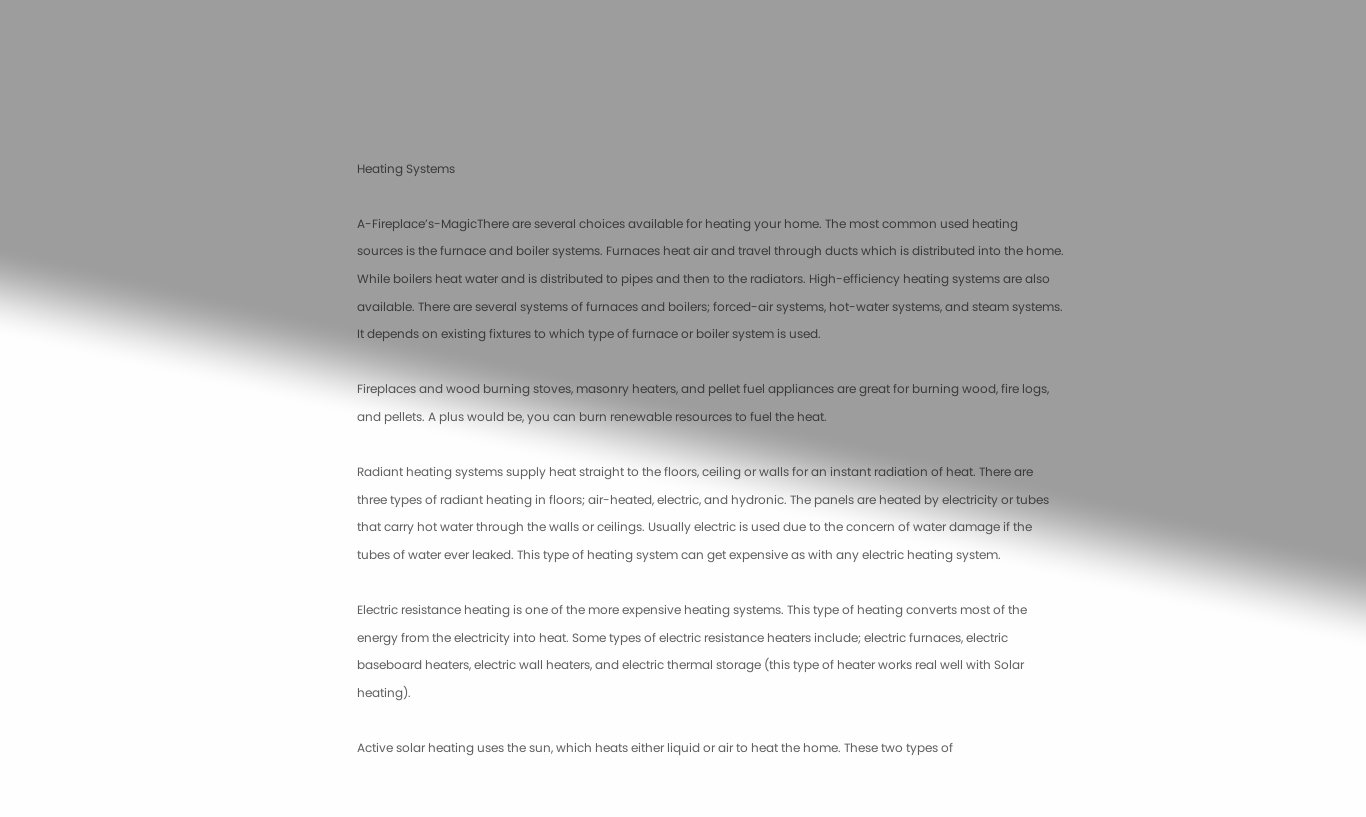Heating Systems

A-Fireplace’s-MagicThere are several choices available for heating your home. The most common used heating sources is the furnace and boiler systems. Furnaces heat air and travel through ducts which is distributed into the home. While boilers heat water and is distributed to pipes and then to the radiators. High-efficiency heating systems are also available. There are several systems of furnaces and boilers; forced-air systems, hot-water systems, and steam systems. It depends on existing fixtures to which type of furnace or boiler system is used.

Fireplaces and wood burning stoves, masonry heaters, and pellet fuel appliances are great for burning wood, fire logs, and pellets. A plus would be, you can burn renewable resources to fuel the heat.

Radiant heating systems supply heat straight to the floors, ceiling or walls for an instant radiation of heat. There are three types of radiant heating in floors; air-heated, electric, and hydronic. The panels are heated by electricity or tubes that carry hot water through the walls or ceilings. Usually electric is used due to the concern of water damage if the tubes of water ever leaked. This type of heating system can get expensive as with any electric heating system.

Electric resistance heating is one of the more expensive heating systems. This type of heating converts most of the energy from the electricity into heat. Some types of electric resistance heaters include; electric furnaces, electric baseboard heaters, electric wall heaters, and electric thermal storage (this type of heater works real well with Solar heating).

Active solar heating uses the sun, which heats either liquid or air to heat the home. These two types of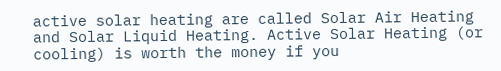active solar heating are called Solar Air Heating and Solar Liquid Heating. Active Solar Heating (or cooling) is worth the money if you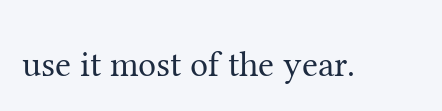use it most of the year.